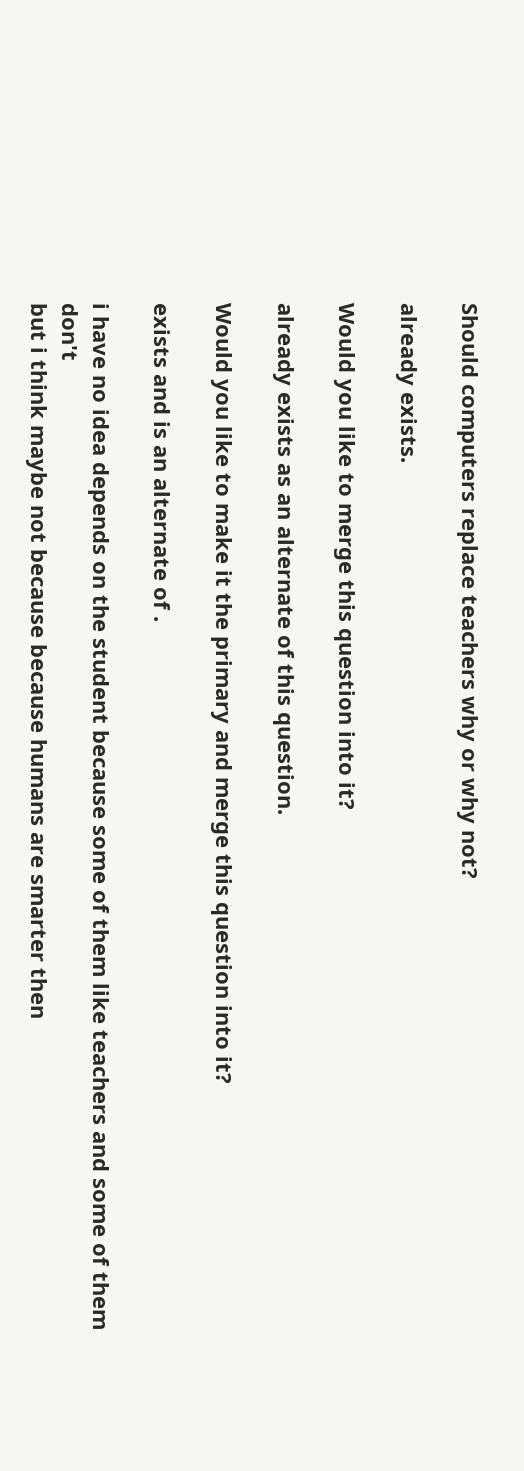Should computers replace teachers why or why not?

already exists.

Would you like to merge this question into it?

already exists as an alternate of this question.

Would you like to make it the primary and merge this question into it?

exists and is an alternate of .

i have no idea depends on the student because some of them like teachers and some of them don't
but i think maybe not because because humans are smarter then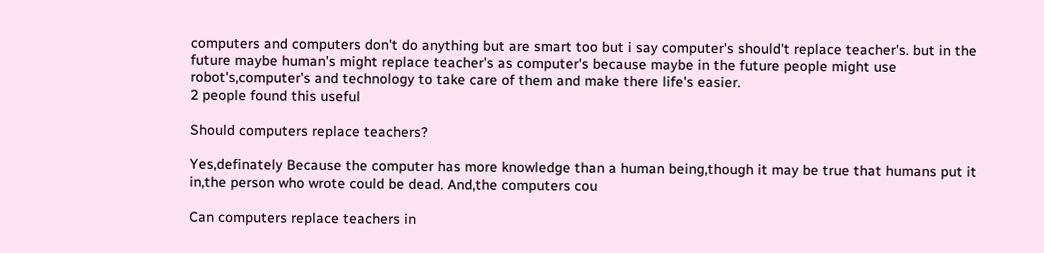computers and computers don't do anything but are smart too but i say computer's should't replace teacher's. but in the future maybe human's might replace teacher's as computer's because maybe in the future people might use robot's,computer's and technology to take care of them and make there life's easier.
2 people found this useful

Should computers replace teachers?

Yes,definately Because the computer has more knowledge than a human being,though it may be true that humans put it in,the person who wrote could be dead. And,the computers cou

Can computers replace teachers in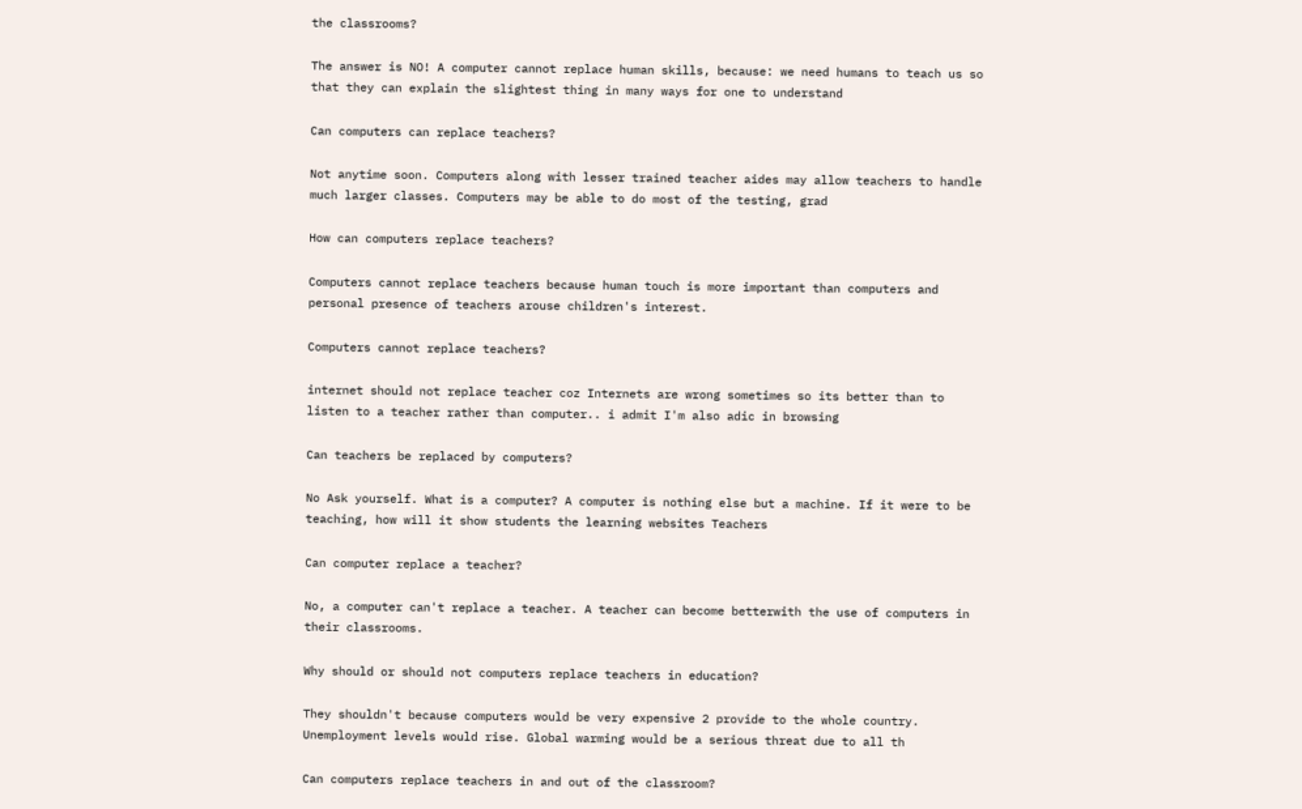the classrooms?

The answer is NO! A computer cannot replace human skills, because: we need humans to teach us so that they can explain the slightest thing in many ways for one to understand

Can computers can replace teachers?

Not anytime soon. Computers along with lesser trained teacher aides may allow teachers to handle much larger classes. Computers may be able to do most of the testing, grad

How can computers replace teachers?

Computers cannot replace teachers because human touch is more important than computers and personal presence of teachers arouse children's interest.

Computers cannot replace teachers?

internet should not replace teacher coz Internets are wrong sometimes so its better than to listen to a teacher rather than computer.. i admit I'm also adic in browsing

Can teachers be replaced by computers?

No Ask yourself. What is a computer? A computer is nothing else but a machine. If it were to be teaching, how will it show students the learning websites Teachers

Can computer replace a teacher?

No, a computer can't replace a teacher. A teacher can become betterwith the use of computers in their classrooms.

Why should or should not computers replace teachers in education?

They shouldn't because computers would be very expensive 2 provide to the whole country. Unemployment levels would rise. Global warming would be a serious threat due to all th

Can computers replace teachers in and out of the classroom?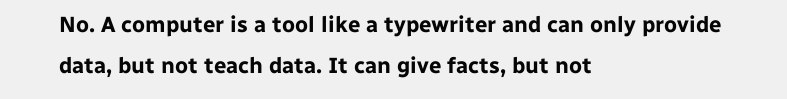No. A computer is a tool like a typewriter and can only provide data, but not teach data. It can give facts, but not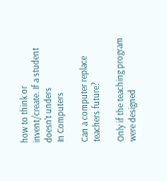how to think or invent/create. If a student doesn't unders
In Computers

Can a computer replace teachers future?

Only if the teaching program were designed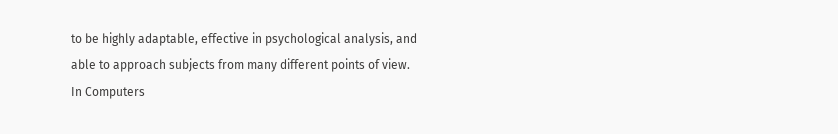to be highly adaptable, effective in psychological analysis, and able to approach subjects from many different points of view.
In Computers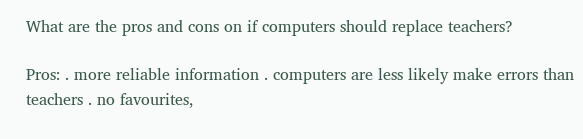What are the pros and cons on if computers should replace teachers?

Pros: . more reliable information . computers are less likely make errors than teachers . no favourites,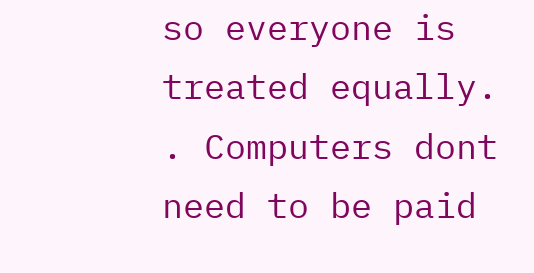so everyone is treated equally. . Computers dont need to be paid